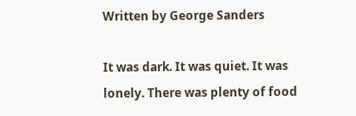Written by George Sanders

It was dark. It was quiet. It was lonely. There was plenty of food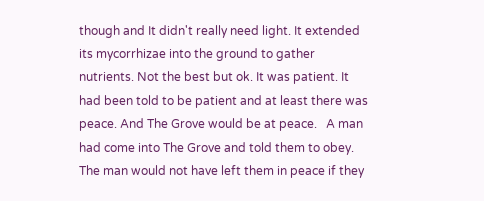though and It didn't really need light. It extended its mycorrhizae into the ground to gather nutrients. Not the best but ok. It was patient. It had been told to be patient and at least there was peace. And The Grove would be at peace.   A man had come into The Grove and told them to obey. The man would not have left them in peace if they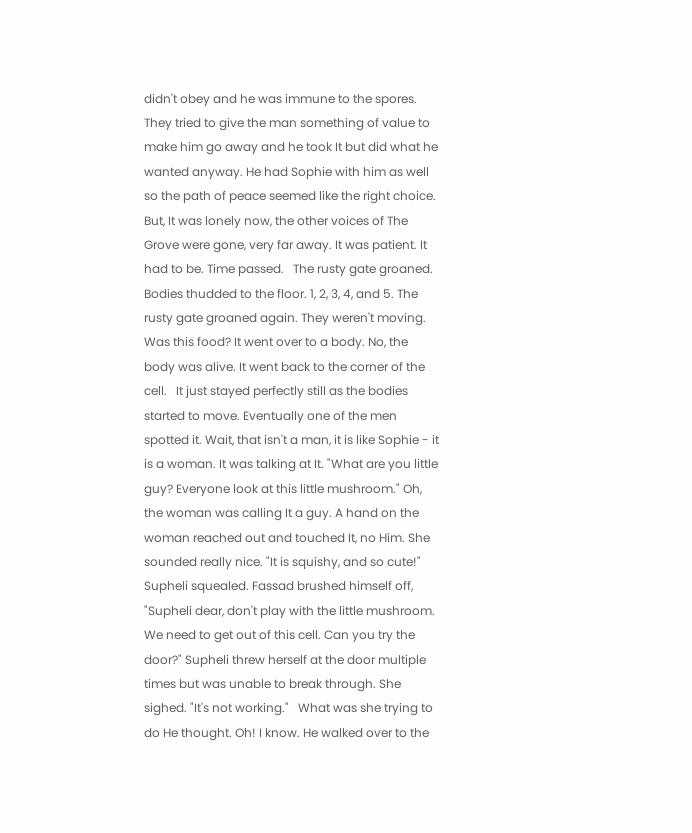didn't obey and he was immune to the spores. They tried to give the man something of value to make him go away and he took It but did what he wanted anyway. He had Sophie with him as well so the path of peace seemed like the right choice. But, It was lonely now, the other voices of The Grove were gone, very far away. It was patient. It had to be. Time passed.   The rusty gate groaned. Bodies thudded to the floor. 1, 2, 3, 4, and 5. The rusty gate groaned again. They weren't moving. Was this food? It went over to a body. No, the body was alive. It went back to the corner of the cell.   It just stayed perfectly still as the bodies started to move. Eventually one of the men spotted it. Wait, that isn't a man, it is like Sophie - it is a woman. It was talking at It. "What are you little guy? Everyone look at this little mushroom." Oh, the woman was calling It a guy. A hand on the woman reached out and touched It, no Him. She sounded really nice. "It is squishy, and so cute!" Supheli squealed. Fassad brushed himself off, "Supheli dear, don't play with the little mushroom. We need to get out of this cell. Can you try the door?" Supheli threw herself at the door multiple times but was unable to break through. She sighed. "It's not working."   What was she trying to do He thought. Oh! I know. He walked over to the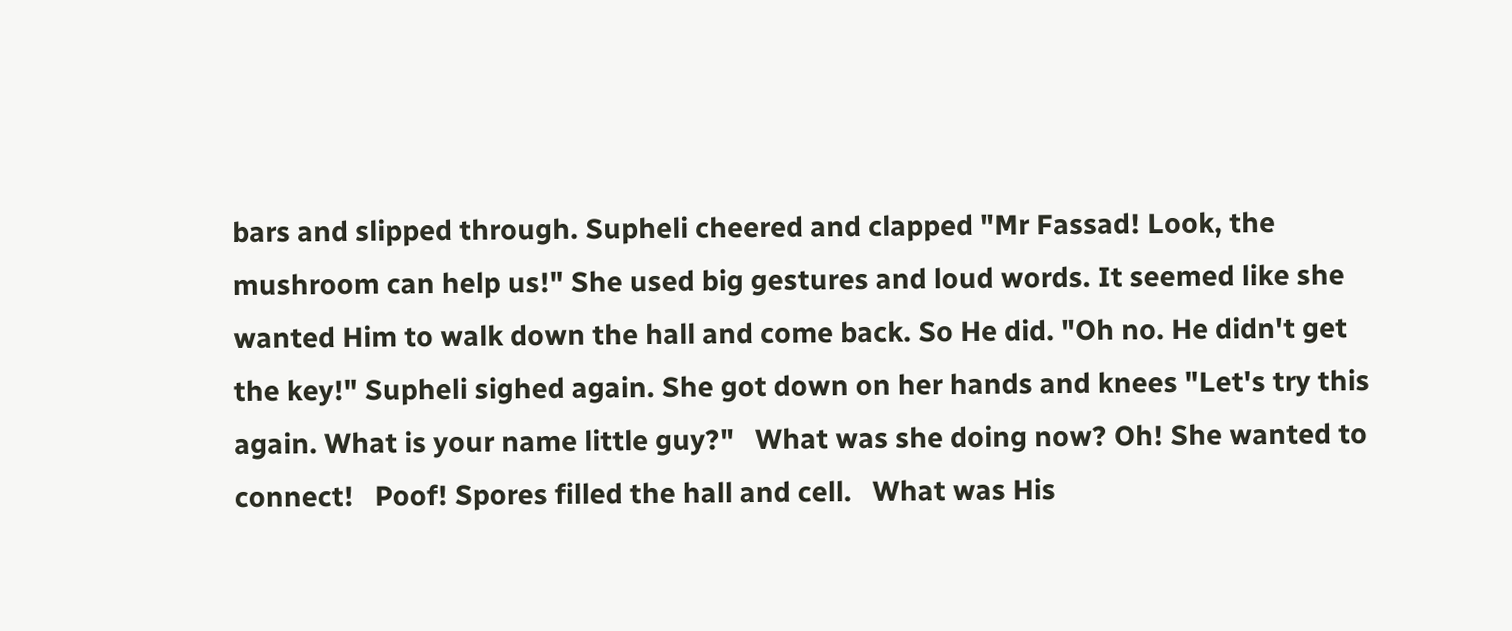bars and slipped through. Supheli cheered and clapped "Mr Fassad! Look, the mushroom can help us!" She used big gestures and loud words. It seemed like she wanted Him to walk down the hall and come back. So He did. "Oh no. He didn't get the key!" Supheli sighed again. She got down on her hands and knees "Let's try this again. What is your name little guy?"   What was she doing now? Oh! She wanted to connect!   Poof! Spores filled the hall and cell.   What was His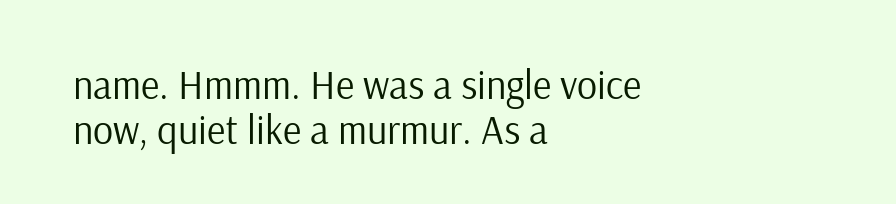name. Hmmm. He was a single voice now, quiet like a murmur. As a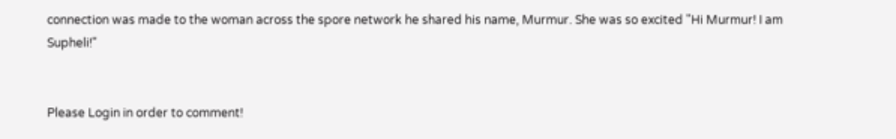connection was made to the woman across the spore network he shared his name, Murmur. She was so excited "Hi Murmur! I am Supheli!"


Please Login in order to comment!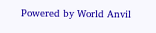Powered by World Anvil